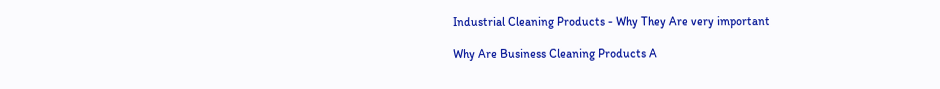Industrial Cleaning Products - Why They Are very important

Why Are Business Cleaning Products A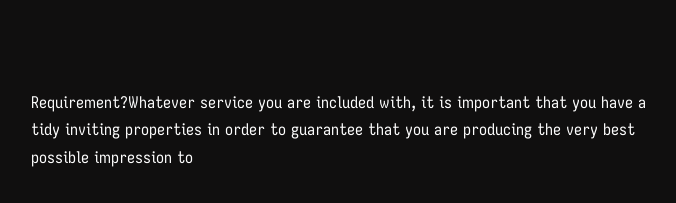Requirement?Whatever service you are included with, it is important that you have a tidy inviting properties in order to guarantee that you are producing the very best possible impression to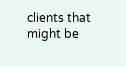clients that might be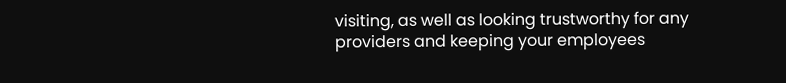visiting, as well as looking trustworthy for any providers and keeping your employees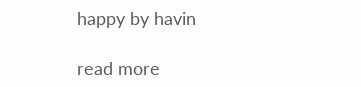happy by havin

read more